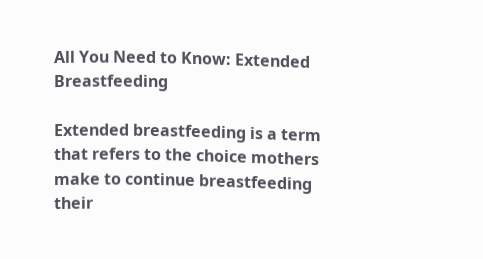All You Need to Know: Extended Breastfeeding

Extended breastfeeding is a term that refers to the choice mothers make to continue breastfeeding their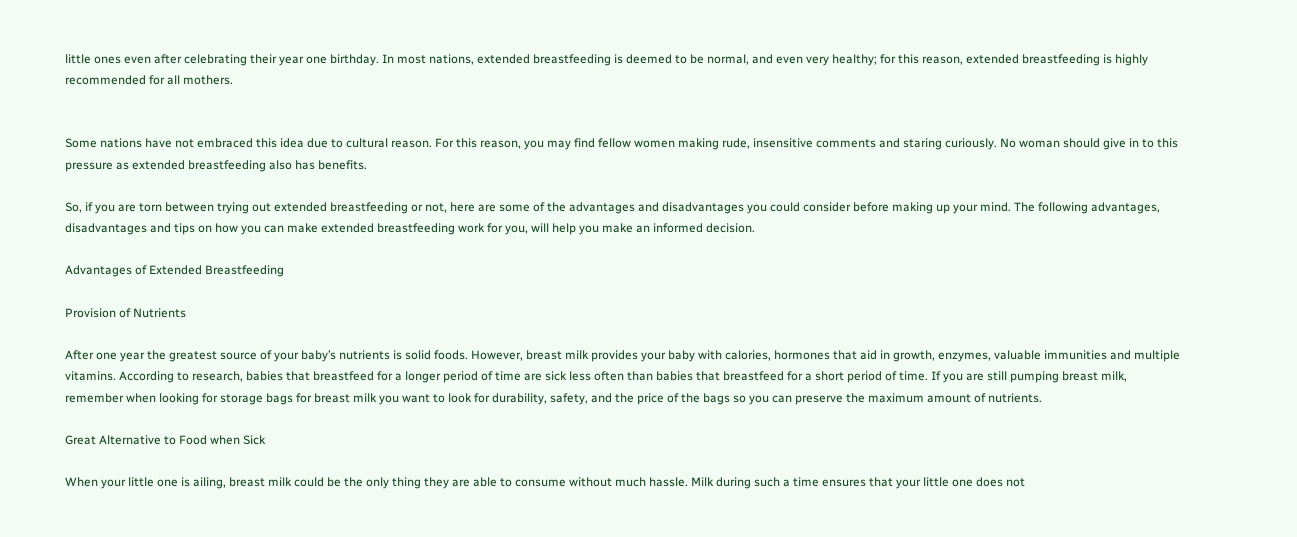little ones even after celebrating their year one birthday. In most nations, extended breastfeeding is deemed to be normal, and even very healthy; for this reason, extended breastfeeding is highly recommended for all mothers.


Some nations have not embraced this idea due to cultural reason. For this reason, you may find fellow women making rude, insensitive comments and staring curiously. No woman should give in to this pressure as extended breastfeeding also has benefits.

So, if you are torn between trying out extended breastfeeding or not, here are some of the advantages and disadvantages you could consider before making up your mind. The following advantages, disadvantages and tips on how you can make extended breastfeeding work for you, will help you make an informed decision.

Advantages of Extended Breastfeeding

Provision of Nutrients

After one year the greatest source of your baby’s nutrients is solid foods. However, breast milk provides your baby with calories, hormones that aid in growth, enzymes, valuable immunities and multiple vitamins. According to research, babies that breastfeed for a longer period of time are sick less often than babies that breastfeed for a short period of time. If you are still pumping breast milk, remember when looking for storage bags for breast milk you want to look for durability, safety, and the price of the bags so you can preserve the maximum amount of nutrients.

Great Alternative to Food when Sick

When your little one is ailing, breast milk could be the only thing they are able to consume without much hassle. Milk during such a time ensures that your little one does not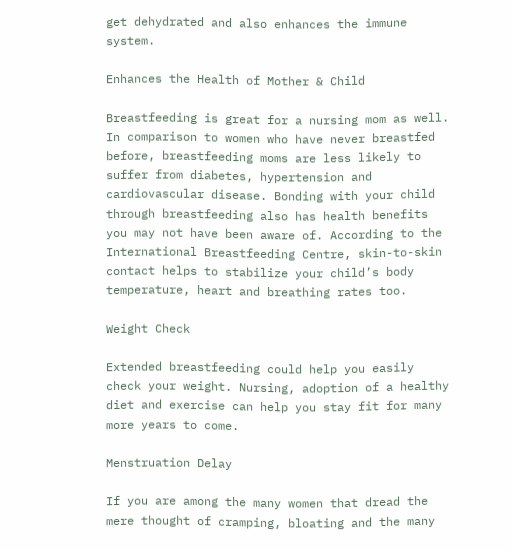get dehydrated and also enhances the immune system.

Enhances the Health of Mother & Child

Breastfeeding is great for a nursing mom as well. In comparison to women who have never breastfed before, breastfeeding moms are less likely to suffer from diabetes, hypertension and cardiovascular disease. Bonding with your child through breastfeeding also has health benefits you may not have been aware of. According to the International Breastfeeding Centre, skin-to-skin contact helps to stabilize your child’s body temperature, heart and breathing rates too.

Weight Check

Extended breastfeeding could help you easily check your weight. Nursing, adoption of a healthy diet and exercise can help you stay fit for many more years to come.

Menstruation Delay

If you are among the many women that dread the mere thought of cramping, bloating and the many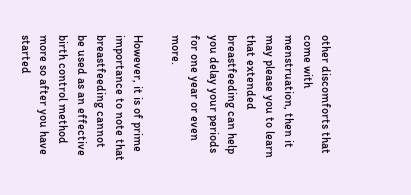other discomforts that come with menstruation, then it may please you to learn that extended breastfeeding can help you delay your periods for one year or even more.

However, it is of prime importance to note that breastfeeding cannot be used as an effective birth control method more so after you have started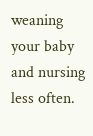weaning your baby and nursing less often.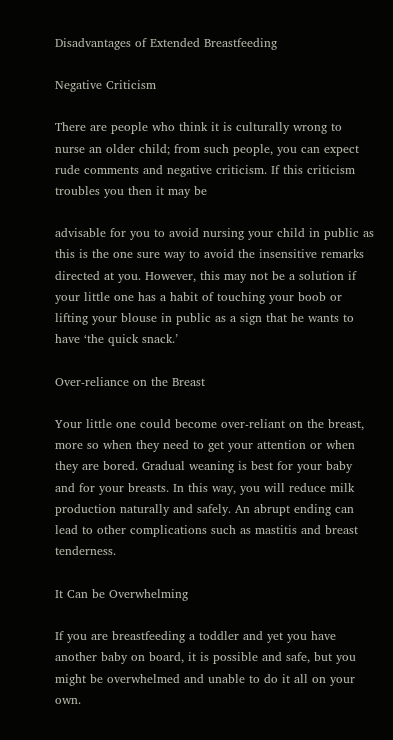Disadvantages of Extended Breastfeeding

Negative Criticism

There are people who think it is culturally wrong to nurse an older child; from such people, you can expect rude comments and negative criticism. If this criticism troubles you then it may be

advisable for you to avoid nursing your child in public as this is the one sure way to avoid the insensitive remarks directed at you. However, this may not be a solution if your little one has a habit of touching your boob or lifting your blouse in public as a sign that he wants to have ‘the quick snack.’

Over-reliance on the Breast

Your little one could become over-reliant on the breast, more so when they need to get your attention or when they are bored. Gradual weaning is best for your baby and for your breasts. In this way, you will reduce milk production naturally and safely. An abrupt ending can lead to other complications such as mastitis and breast tenderness.

It Can be Overwhelming

If you are breastfeeding a toddler and yet you have another baby on board, it is possible and safe, but you might be overwhelmed and unable to do it all on your own.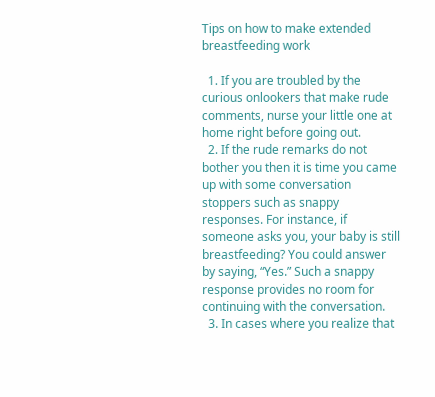Tips on how to make extended breastfeeding work

  1. If you are troubled by the curious onlookers that make rude comments, nurse your little one at home right before going out.
  2. If the rude remarks do not bother you then it is time you came up with some conversation stoppers such as snappy responses. For instance, if someone asks you, your baby is still breastfeeding? You could answer by saying, “Yes.” Such a snappy response provides no room for continuing with the conversation.
  3. In cases where you realize that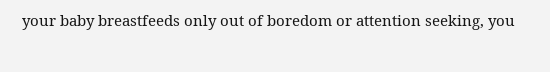your baby breastfeeds only out of boredom or attention seeking, you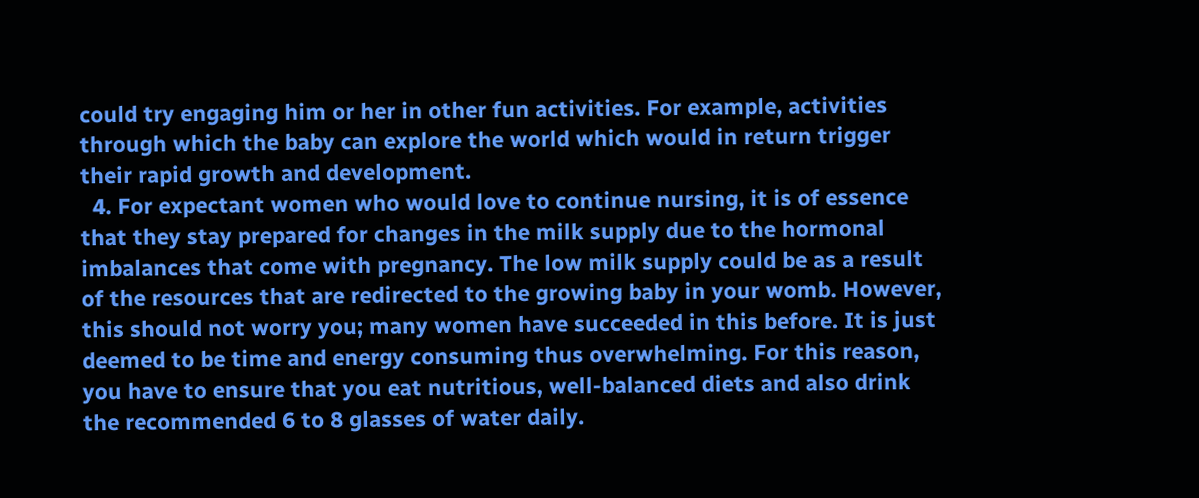could try engaging him or her in other fun activities. For example, activities through which the baby can explore the world which would in return trigger their rapid growth and development.
  4. For expectant women who would love to continue nursing, it is of essence that they stay prepared for changes in the milk supply due to the hormonal imbalances that come with pregnancy. The low milk supply could be as a result of the resources that are redirected to the growing baby in your womb. However, this should not worry you; many women have succeeded in this before. It is just deemed to be time and energy consuming thus overwhelming. For this reason, you have to ensure that you eat nutritious, well-balanced diets and also drink the recommended 6 to 8 glasses of water daily.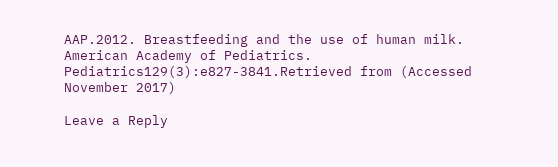AAP.2012. Breastfeeding and the use of human milk. American Academy of Pediatrics. Pediatrics129(3):e827-3841.Retrieved from (Accessed November 2017)

Leave a Reply